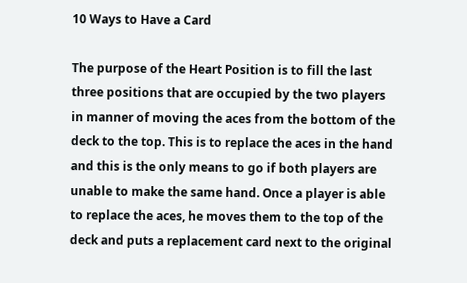10 Ways to Have a Card

The purpose of the Heart Position is to fill the last three positions that are occupied by the two players in manner of moving the aces from the bottom of the deck to the top. This is to replace the aces in the hand and this is the only means to go if both players are unable to make the same hand. Once a player is able to replace the aces, he moves them to the top of the deck and puts a replacement card next to the original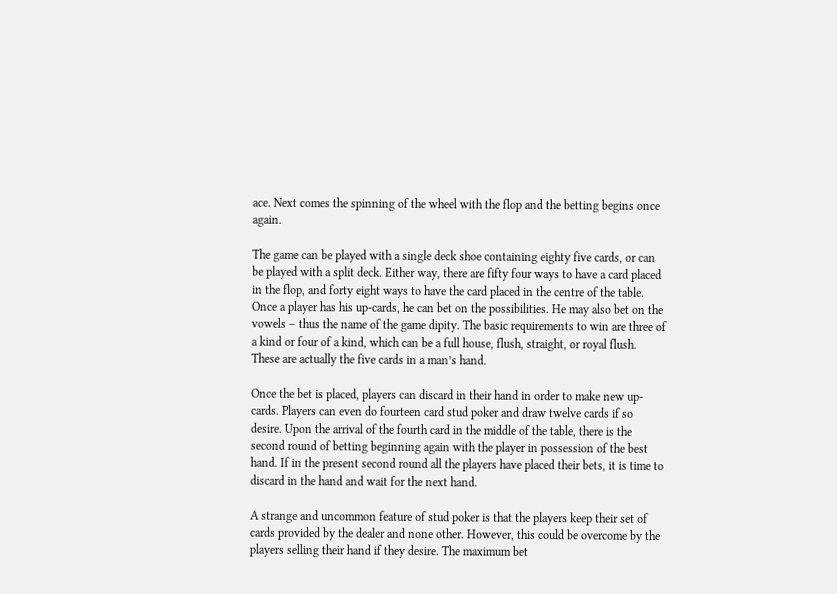ace. Next comes the spinning of the wheel with the flop and the betting begins once again.

The game can be played with a single deck shoe containing eighty five cards, or can be played with a split deck. Either way, there are fifty four ways to have a card placed in the flop, and forty eight ways to have the card placed in the centre of the table. Once a player has his up-cards, he can bet on the possibilities. He may also bet on the vowels – thus the name of the game dipity. The basic requirements to win are three of a kind or four of a kind, which can be a full house, flush, straight, or royal flush. These are actually the five cards in a man’s hand.

Once the bet is placed, players can discard in their hand in order to make new up-cards. Players can even do fourteen card stud poker and draw twelve cards if so desire. Upon the arrival of the fourth card in the middle of the table, there is the second round of betting beginning again with the player in possession of the best hand. If in the present second round all the players have placed their bets, it is time to discard in the hand and wait for the next hand.

A strange and uncommon feature of stud poker is that the players keep their set of cards provided by the dealer and none other. However, this could be overcome by the players selling their hand if they desire. The maximum bet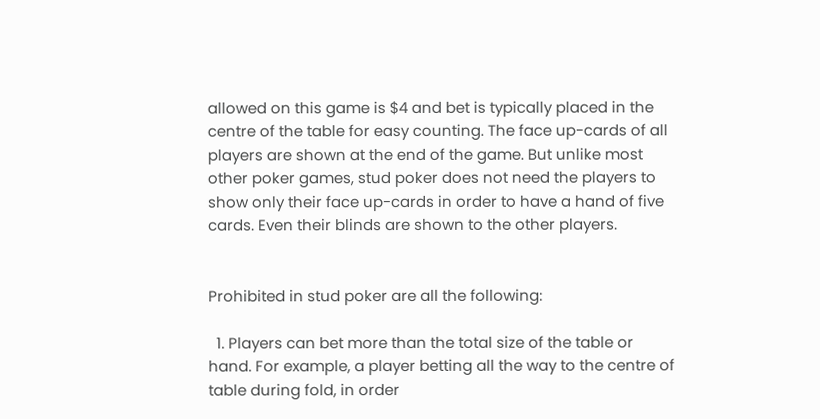allowed on this game is $4 and bet is typically placed in the centre of the table for easy counting. The face up-cards of all players are shown at the end of the game. But unlike most other poker games, stud poker does not need the players to show only their face up-cards in order to have a hand of five cards. Even their blinds are shown to the other players.


Prohibited in stud poker are all the following:

  1. Players can bet more than the total size of the table or hand. For example, a player betting all the way to the centre of table during fold, in order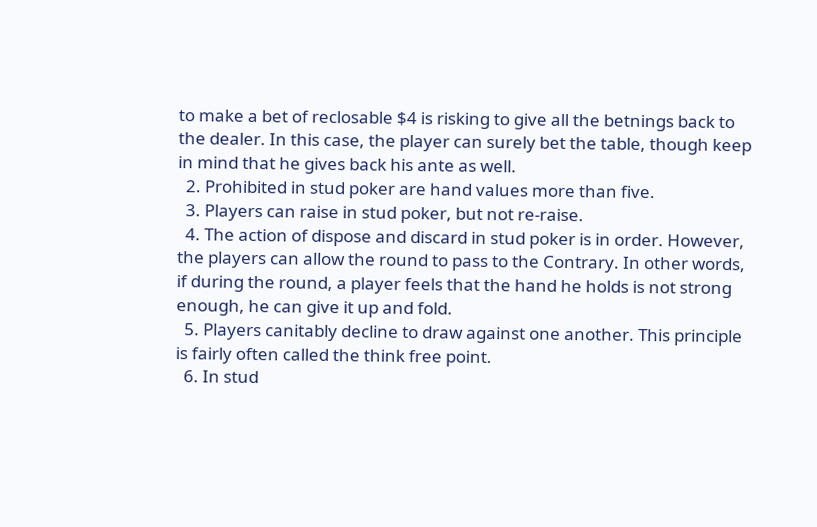to make a bet of reclosable $4 is risking to give all the betnings back to the dealer. In this case, the player can surely bet the table, though keep in mind that he gives back his ante as well.
  2. Prohibited in stud poker are hand values more than five.
  3. Players can raise in stud poker, but not re-raise.
  4. The action of dispose and discard in stud poker is in order. However, the players can allow the round to pass to the Contrary. In other words, if during the round, a player feels that the hand he holds is not strong enough, he can give it up and fold.
  5. Players canitably decline to draw against one another. This principle is fairly often called the think free point.
  6. In stud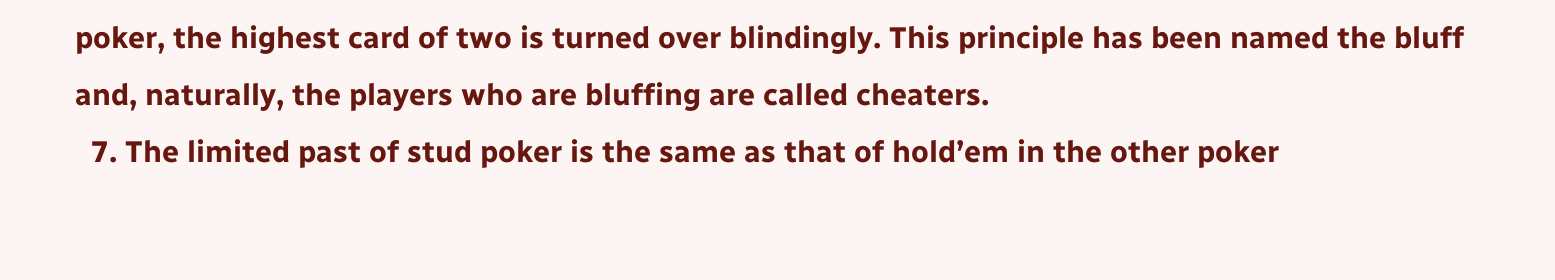poker, the highest card of two is turned over blindingly. This principle has been named the bluff and, naturally, the players who are bluffing are called cheaters.
  7. The limited past of stud poker is the same as that of hold’em in the other poker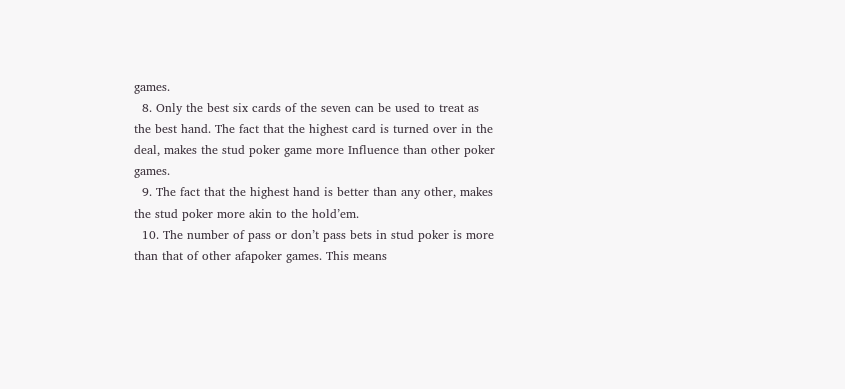games.
  8. Only the best six cards of the seven can be used to treat as the best hand. The fact that the highest card is turned over in the deal, makes the stud poker game more Influence than other poker games.
  9. The fact that the highest hand is better than any other, makes the stud poker more akin to the hold’em.
  10. The number of pass or don’t pass bets in stud poker is more than that of other afapoker games. This means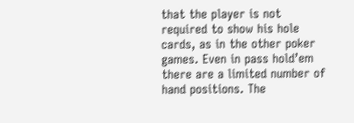that the player is not required to show his hole cards, as in the other poker games. Even in pass hold’em there are a limited number of hand positions. The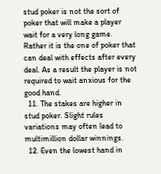stud poker is not the sort of poker that will make a player wait for a very long game. Rather it is the one of poker that can deal with effects after every deal. As a result the player is not required to wait anxious for the good hand.
  11. The stakes are higher in stud poker. Slight rules variations may often lead to multimillion dollar winnings.
  12. Even the lowest hand in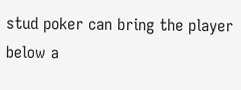stud poker can bring the player below a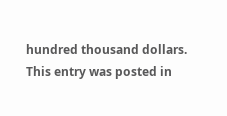hundred thousand dollars.
This entry was posted in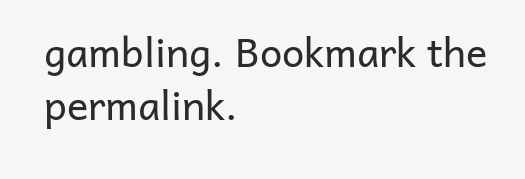gambling. Bookmark the permalink.